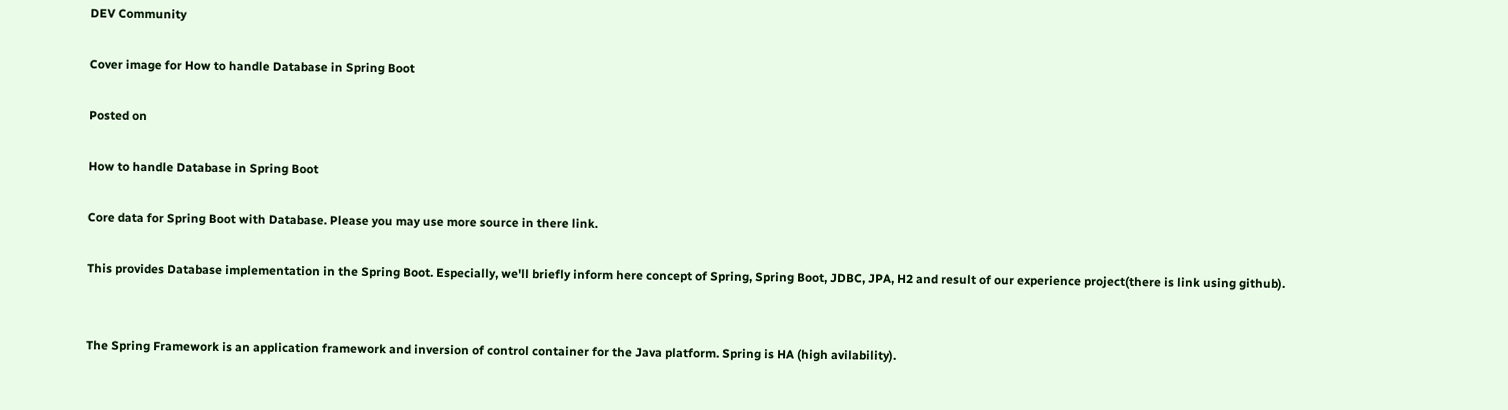DEV Community

Cover image for How to handle Database in Spring Boot

Posted on

How to handle Database in Spring Boot

Core data for Spring Boot with Database. Please you may use more source in there link.

This provides Database implementation in the Spring Boot. Especially, we'll briefly inform here concept of Spring, Spring Boot, JDBC, JPA, H2 and result of our experience project(there is link using github).


The Spring Framework is an application framework and inversion of control container for the Java platform. Spring is HA (high avilability).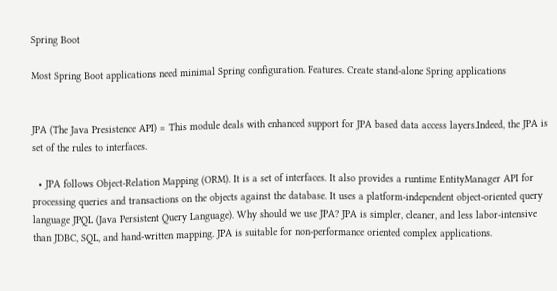Spring Boot

Most Spring Boot applications need minimal Spring configuration. Features. Create stand-alone Spring applications


JPA (The Java Presistence API) = This module deals with enhanced support for JPA based data access layers.Indeed, the JPA is set of the rules to interfaces.

  • JPA follows Object-Relation Mapping (ORM). It is a set of interfaces. It also provides a runtime EntityManager API for processing queries and transactions on the objects against the database. It uses a platform-independent object-oriented query language JPQL (Java Persistent Query Language). Why should we use JPA? JPA is simpler, cleaner, and less labor-intensive than JDBC, SQL, and hand-written mapping. JPA is suitable for non-performance oriented complex applications.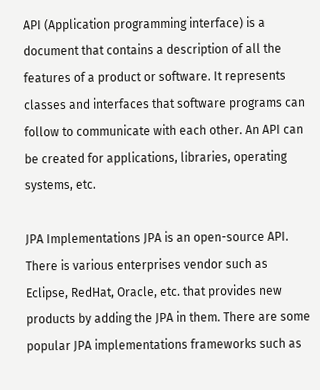API (Application programming interface) is a document that contains a description of all the features of a product or software. It represents classes and interfaces that software programs can follow to communicate with each other. An API can be created for applications, libraries, operating systems, etc.

JPA Implementations JPA is an open-source API. There is various enterprises vendor such as Eclipse, RedHat, Oracle, etc. that provides new products by adding the JPA in them. There are some popular JPA implementations frameworks such as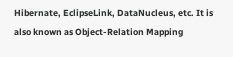Hibernate, EclipseLink, DataNucleus, etc. It is also known as Object-Relation Mapping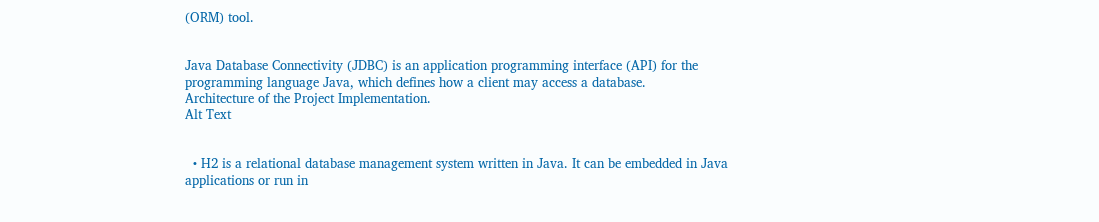(ORM) tool.


Java Database Connectivity (JDBC) is an application programming interface (API) for the programming language Java, which defines how a client may access a database.
Architecture of the Project Implementation.
Alt Text


  • H2 is a relational database management system written in Java. It can be embedded in Java applications or run in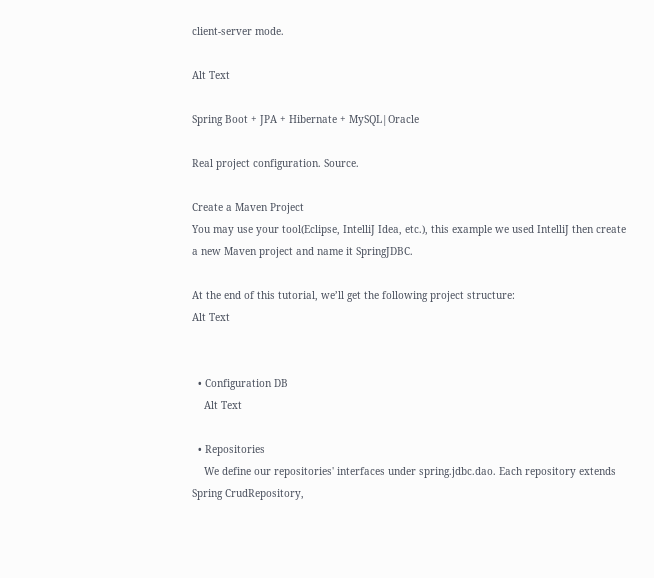client-server mode.

Alt Text

Spring Boot + JPA + Hibernate + MySQL|Oracle

Real project configuration. Source.

Create a Maven Project
You may use your tool(Eclipse, IntelliJ Idea, etc.), this example we used IntelliJ then create a new Maven project and name it SpringJDBC.

At the end of this tutorial, we’ll get the following project structure:
Alt Text


  • Configuration DB
    Alt Text

  • Repositories
    We define our repositories' interfaces under spring.jdbc.dao. Each repository extends Spring CrudRepository,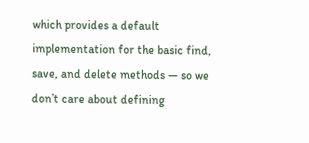which provides a default implementation for the basic find, save, and delete methods — so we don’t care about defining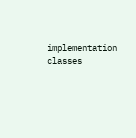implementation classes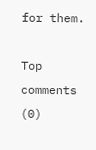for them.

Top comments (0)